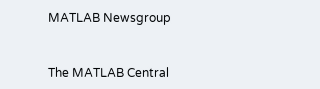MATLAB Newsgroup


The MATLAB Central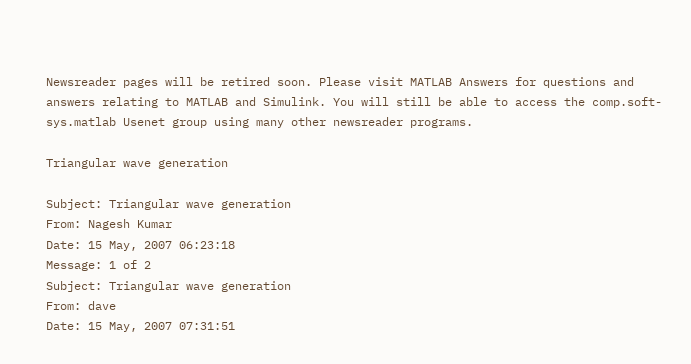Newsreader pages will be retired soon. Please visit MATLAB Answers for questions and answers relating to MATLAB and Simulink. You will still be able to access the comp.soft-sys.matlab Usenet group using many other newsreader programs.

Triangular wave generation

Subject: Triangular wave generation
From: Nagesh Kumar
Date: 15 May, 2007 06:23:18
Message: 1 of 2
Subject: Triangular wave generation
From: dave
Date: 15 May, 2007 07:31:51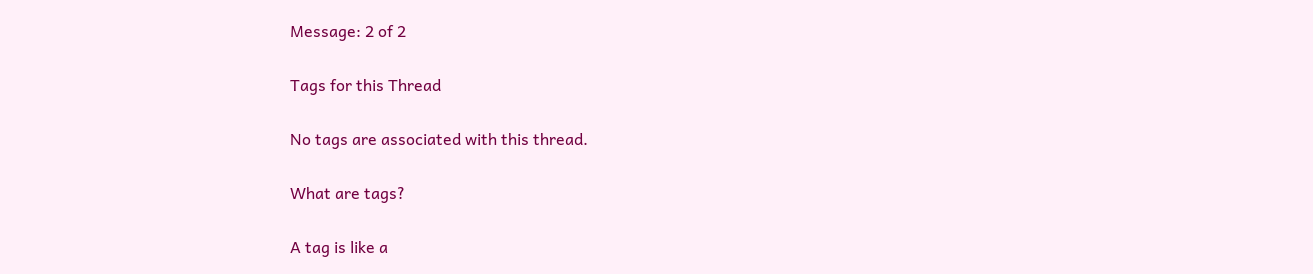Message: 2 of 2

Tags for this Thread

No tags are associated with this thread.

What are tags?

A tag is like a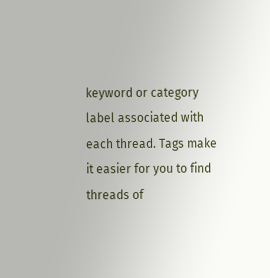keyword or category label associated with each thread. Tags make it easier for you to find threads of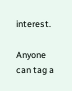interest.

Anyone can tag a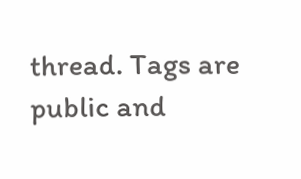thread. Tags are public and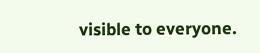visible to everyone.